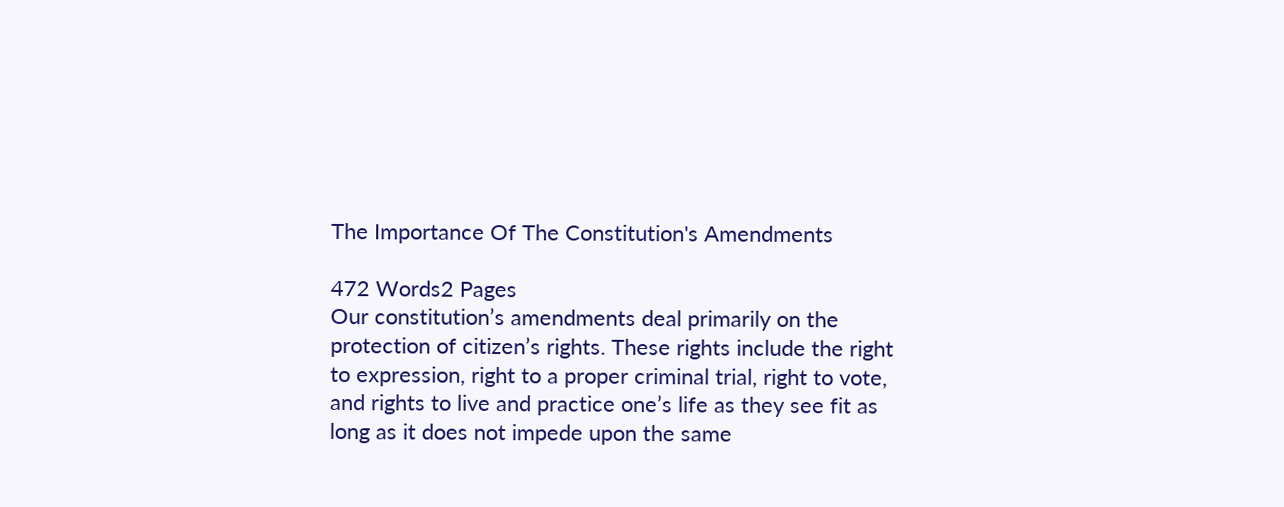The Importance Of The Constitution's Amendments

472 Words2 Pages
Our constitution’s amendments deal primarily on the protection of citizen’s rights. These rights include the right to expression, right to a proper criminal trial, right to vote, and rights to live and practice one’s life as they see fit as long as it does not impede upon the same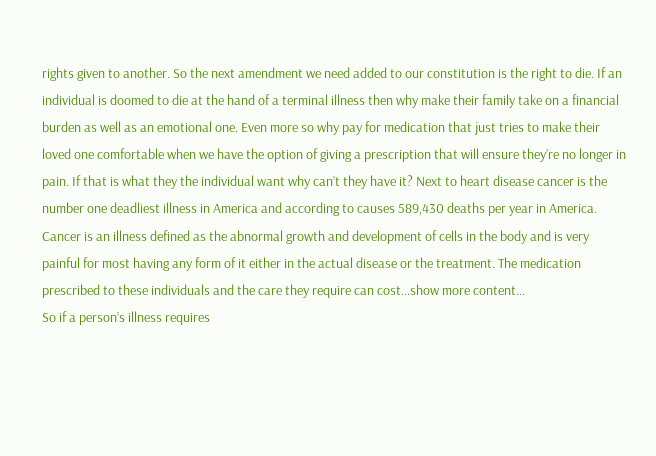rights given to another. So the next amendment we need added to our constitution is the right to die. If an individual is doomed to die at the hand of a terminal illness then why make their family take on a financial burden as well as an emotional one. Even more so why pay for medication that just tries to make their loved one comfortable when we have the option of giving a prescription that will ensure they’re no longer in pain. If that is what they the individual want why can’t they have it? Next to heart disease cancer is the number one deadliest illness in America and according to causes 589,430 deaths per year in America. Cancer is an illness defined as the abnormal growth and development of cells in the body and is very painful for most having any form of it either in the actual disease or the treatment. The medication prescribed to these individuals and the care they require can cost…show more content…
So if a person’s illness requires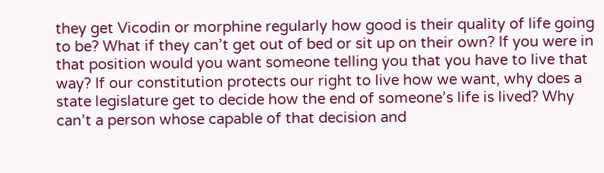they get Vicodin or morphine regularly how good is their quality of life going to be? What if they can’t get out of bed or sit up on their own? If you were in that position would you want someone telling you that you have to live that way? If our constitution protects our right to live how we want, why does a state legislature get to decide how the end of someone’s life is lived? Why can’t a person whose capable of that decision and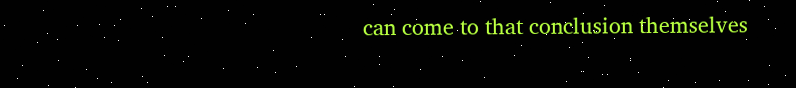can come to that conclusion themselves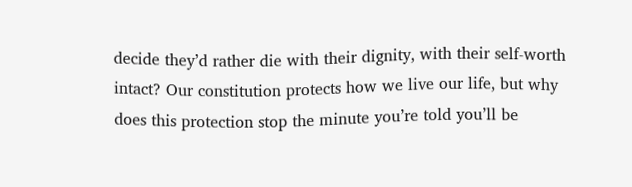decide they’d rather die with their dignity, with their self-worth intact? Our constitution protects how we live our life, but why does this protection stop the minute you’re told you’ll be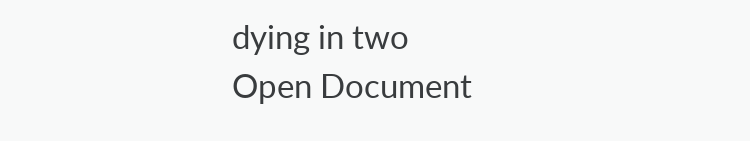dying in two
Open Document